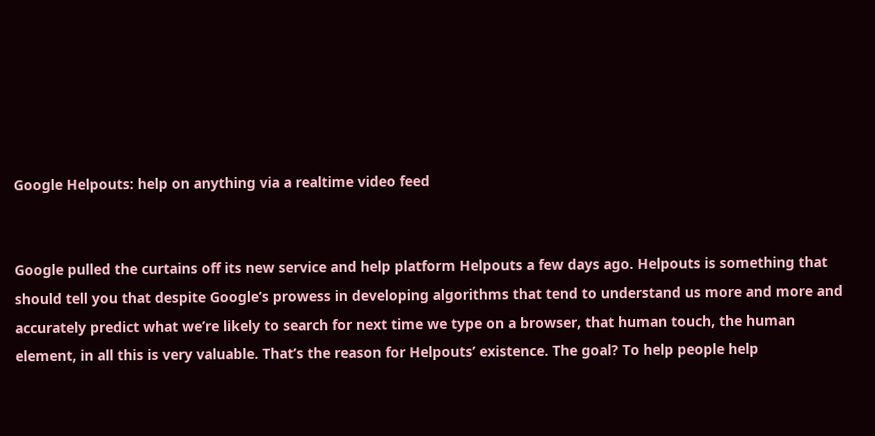Google Helpouts: help on anything via a realtime video feed


Google pulled the curtains off its new service and help platform Helpouts a few days ago. Helpouts is something that should tell you that despite Google’s prowess in developing algorithms that tend to understand us more and more and accurately predict what we’re likely to search for next time we type on a browser, that human touch, the human element, in all this is very valuable. That’s the reason for Helpouts’ existence. The goal? To help people help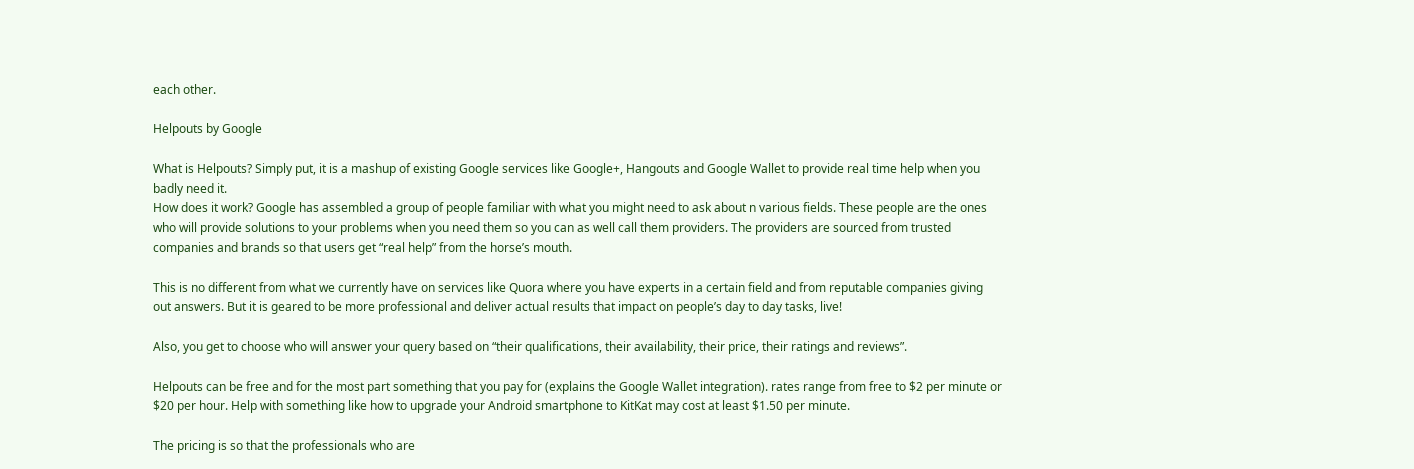each other.

Helpouts by Google

What is Helpouts? Simply put, it is a mashup of existing Google services like Google+, Hangouts and Google Wallet to provide real time help when you badly need it.
How does it work? Google has assembled a group of people familiar with what you might need to ask about n various fields. These people are the ones who will provide solutions to your problems when you need them so you can as well call them providers. The providers are sourced from trusted companies and brands so that users get “real help” from the horse’s mouth.

This is no different from what we currently have on services like Quora where you have experts in a certain field and from reputable companies giving out answers. But it is geared to be more professional and deliver actual results that impact on people’s day to day tasks, live!

Also, you get to choose who will answer your query based on “their qualifications, their availability, their price, their ratings and reviews”.

Helpouts can be free and for the most part something that you pay for (explains the Google Wallet integration). rates range from free to $2 per minute or $20 per hour. Help with something like how to upgrade your Android smartphone to KitKat may cost at least $1.50 per minute.

The pricing is so that the professionals who are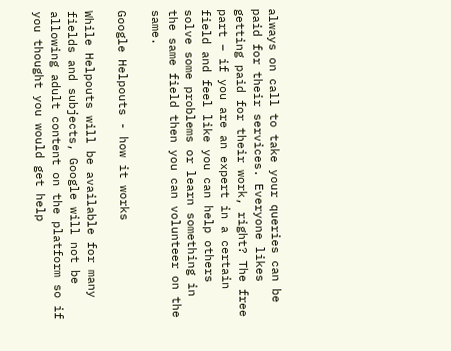always on call to take your queries can be paid for their services. Everyone likes getting paid for their work, right? The free part – if you are an expert in a certain field and feel like you can help others solve some problems or learn something in the same field then you can volunteer on the same.

Google Helpouts - how it works

While Helpouts will be available for many fields and subjects, Google will not be allowing adult content on the platform so if you thought you would get help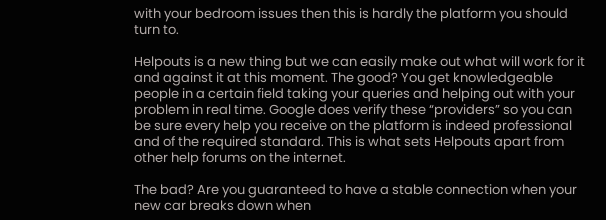with your bedroom issues then this is hardly the platform you should turn to.

Helpouts is a new thing but we can easily make out what will work for it and against it at this moment. The good? You get knowledgeable people in a certain field taking your queries and helping out with your problem in real time. Google does verify these “providers” so you can be sure every help you receive on the platform is indeed professional and of the required standard. This is what sets Helpouts apart from other help forums on the internet.

The bad? Are you guaranteed to have a stable connection when your new car breaks down when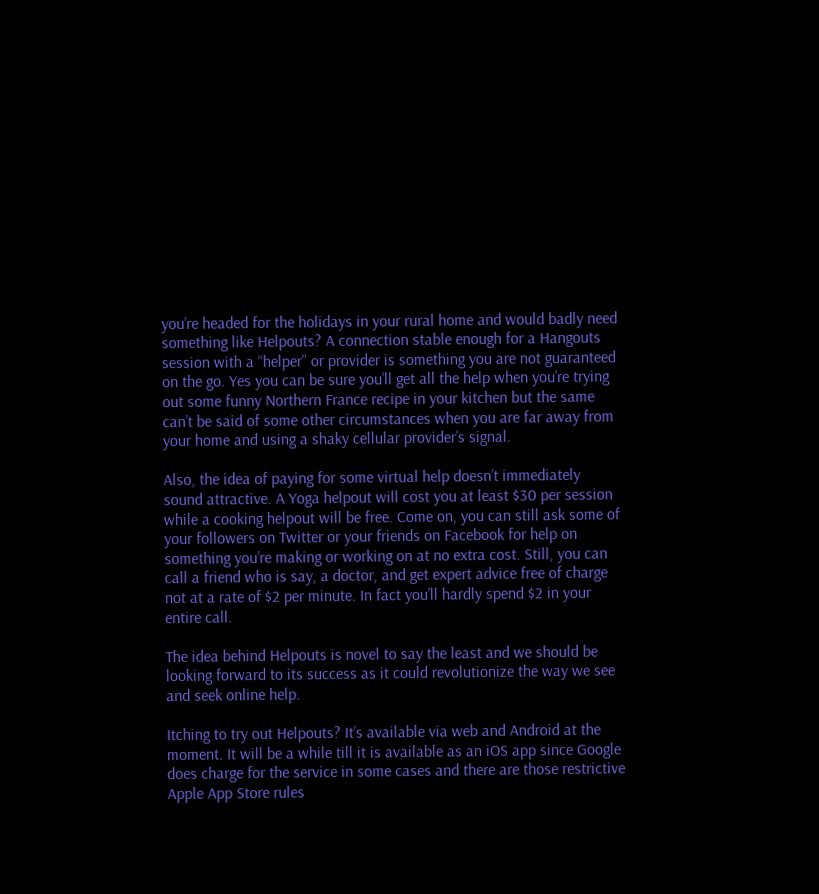you’re headed for the holidays in your rural home and would badly need something like Helpouts? A connection stable enough for a Hangouts session with a “helper” or provider is something you are not guaranteed on the go. Yes you can be sure you’ll get all the help when you’re trying out some funny Northern France recipe in your kitchen but the same can’t be said of some other circumstances when you are far away from your home and using a shaky cellular provider’s signal.

Also, the idea of paying for some virtual help doesn’t immediately sound attractive. A Yoga helpout will cost you at least $30 per session while a cooking helpout will be free. Come on, you can still ask some of your followers on Twitter or your friends on Facebook for help on something you’re making or working on at no extra cost. Still, you can call a friend who is say, a doctor, and get expert advice free of charge not at a rate of $2 per minute. In fact you’ll hardly spend $2 in your entire call.

The idea behind Helpouts is novel to say the least and we should be looking forward to its success as it could revolutionize the way we see and seek online help.

Itching to try out Helpouts? It’s available via web and Android at the moment. It will be a while till it is available as an iOS app since Google does charge for the service in some cases and there are those restrictive Apple App Store rules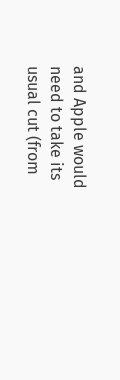and Apple would need to take its usual cut (from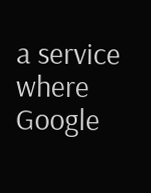a service where Google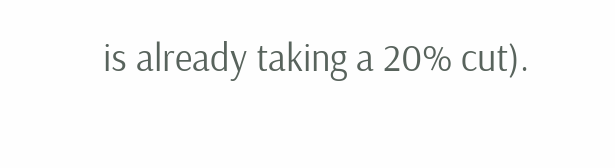is already taking a 20% cut).